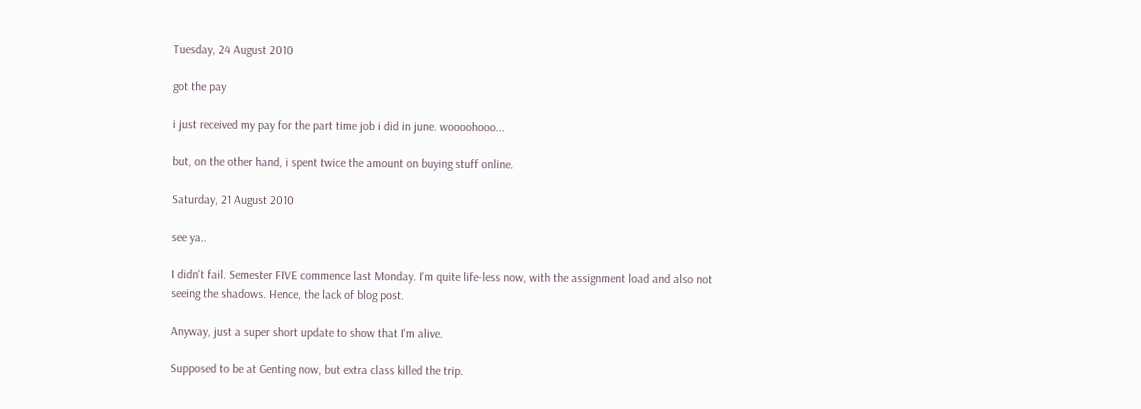Tuesday, 24 August 2010

got the pay

i just received my pay for the part time job i did in june. woooohooo...

but, on the other hand, i spent twice the amount on buying stuff online.

Saturday, 21 August 2010

see ya..

I didn't fail. Semester FIVE commence last Monday. I'm quite life-less now, with the assignment load and also not seeing the shadows. Hence, the lack of blog post.

Anyway, just a super short update to show that I'm alive.

Supposed to be at Genting now, but extra class killed the trip.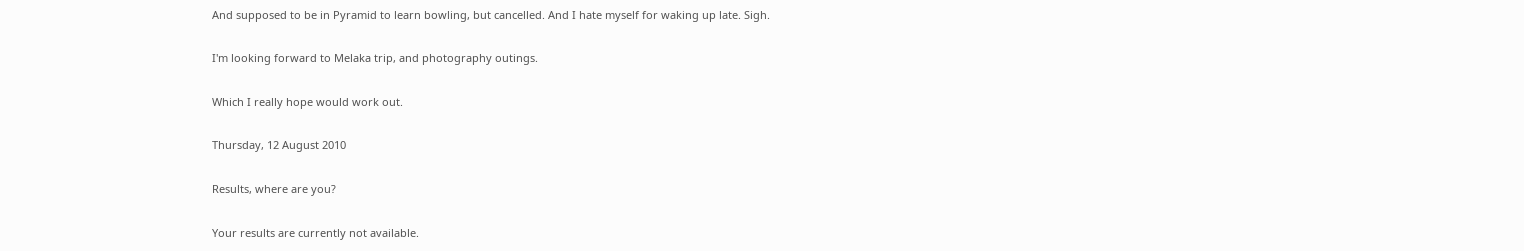And supposed to be in Pyramid to learn bowling, but cancelled. And I hate myself for waking up late. Sigh.

I'm looking forward to Melaka trip, and photography outings.

Which I really hope would work out.

Thursday, 12 August 2010

Results, where are you?

Your results are currently not available.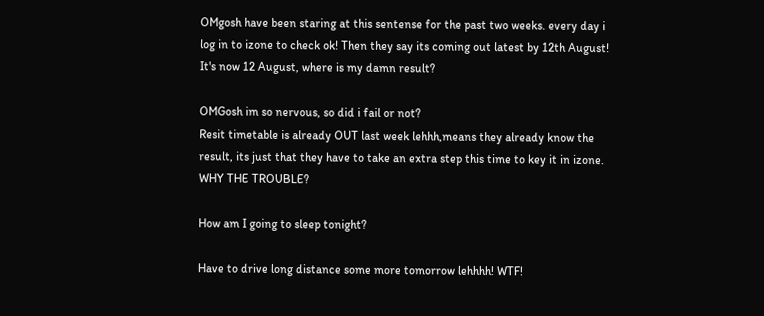OMgosh have been staring at this sentense for the past two weeks. every day i log in to izone to check ok! Then they say its coming out latest by 12th August! It's now 12 August, where is my damn result?

OMGosh im so nervous, so did i fail or not?
Resit timetable is already OUT last week lehhh,means they already know the result, its just that they have to take an extra step this time to key it in izone. WHY THE TROUBLE?

How am I going to sleep tonight?

Have to drive long distance some more tomorrow lehhhh! WTF!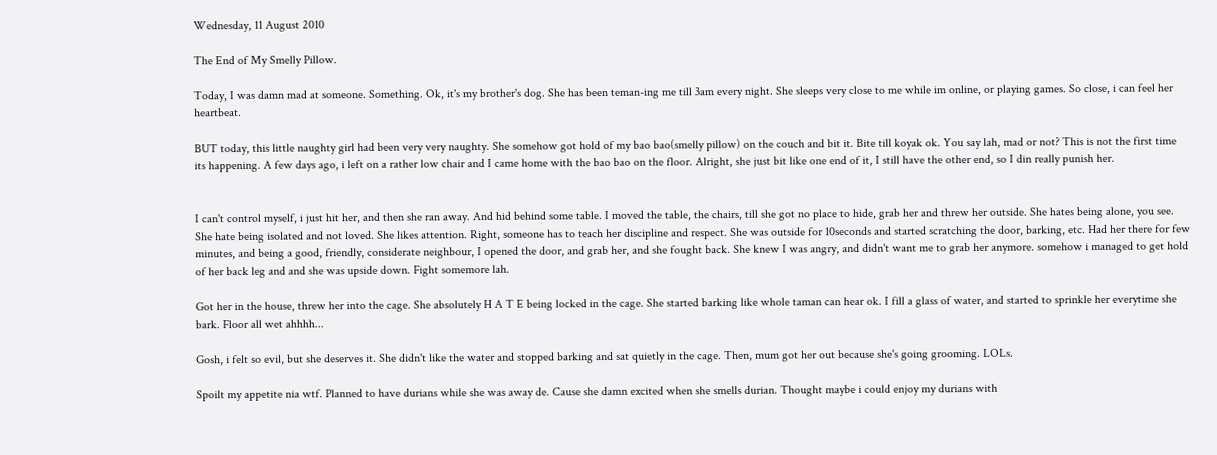Wednesday, 11 August 2010

The End of My Smelly Pillow.

Today, I was damn mad at someone. Something. Ok, it's my brother's dog. She has been teman-ing me till 3am every night. She sleeps very close to me while im online, or playing games. So close, i can feel her heartbeat.

BUT today, this little naughty girl had been very very naughty. She somehow got hold of my bao bao(smelly pillow) on the couch and bit it. Bite till koyak ok. You say lah, mad or not? This is not the first time its happening. A few days ago, i left on a rather low chair and I came home with the bao bao on the floor. Alright, she just bit like one end of it, I still have the other end, so I din really punish her.


I can't control myself, i just hit her, and then she ran away. And hid behind some table. I moved the table, the chairs, till she got no place to hide, grab her and threw her outside. She hates being alone, you see. She hate being isolated and not loved. She likes attention. Right, someone has to teach her discipline and respect. She was outside for 10seconds and started scratching the door, barking, etc. Had her there for few minutes, and being a good, friendly, considerate neighbour, I opened the door, and grab her, and she fought back. She knew I was angry, and didn't want me to grab her anymore. somehow i managed to get hold of her back leg and and she was upside down. Fight somemore lah.

Got her in the house, threw her into the cage. She absolutely H A T E being locked in the cage. She started barking like whole taman can hear ok. I fill a glass of water, and started to sprinkle her everytime she bark. Floor all wet ahhhh...

Gosh, i felt so evil, but she deserves it. She didn't like the water and stopped barking and sat quietly in the cage. Then, mum got her out because she's going grooming. LOLs.

Spoilt my appetite nia wtf. Planned to have durians while she was away de. Cause she damn excited when she smells durian. Thought maybe i could enjoy my durians with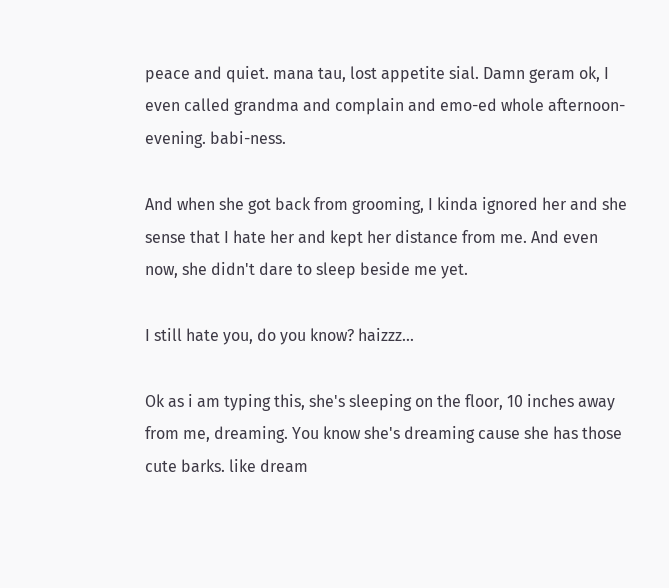peace and quiet. mana tau, lost appetite sial. Damn geram ok, I even called grandma and complain and emo-ed whole afternoon-evening. babi-ness.

And when she got back from grooming, I kinda ignored her and she sense that I hate her and kept her distance from me. And even now, she didn't dare to sleep beside me yet.

I still hate you, do you know? haizzz...

Ok as i am typing this, she's sleeping on the floor, 10 inches away from me, dreaming. You know she's dreaming cause she has those cute barks. like dream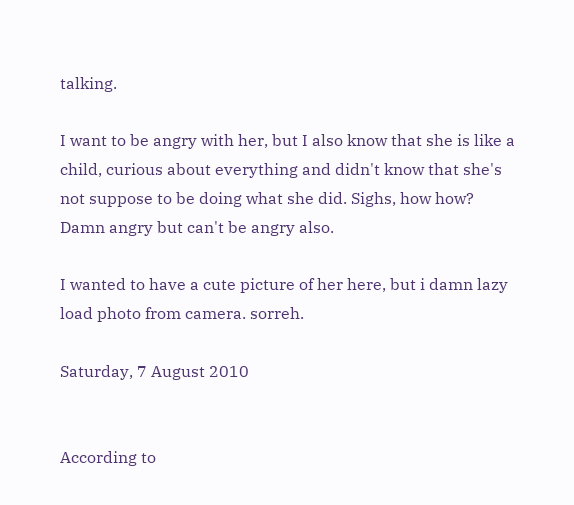talking.

I want to be angry with her, but I also know that she is like a child, curious about everything and didn't know that she's not suppose to be doing what she did. Sighs, how how? Damn angry but can't be angry also.

I wanted to have a cute picture of her here, but i damn lazy load photo from camera. sorreh.

Saturday, 7 August 2010


According to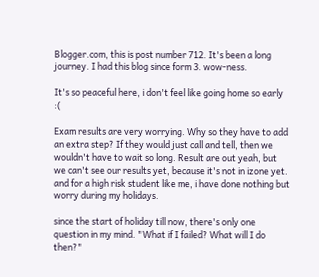Blogger.com, this is post number 712. It's been a long journey. I had this blog since form 3. wow-ness.

It's so peaceful here, i don't feel like going home so early :(

Exam results are very worrying. Why so they have to add an extra step? If they would just call and tell, then we wouldn't have to wait so long. Result are out yeah, but we can't see our results yet, because it's not in izone yet. and for a high risk student like me, i have done nothing but worry during my holidays.

since the start of holiday till now, there's only one question in my mind. "What if I failed? What will I do then?"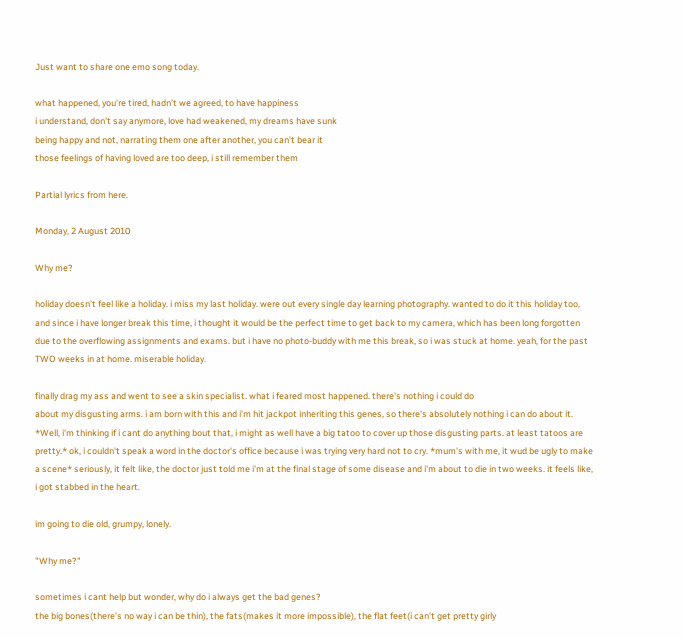Just want to share one emo song today.

what happened, you're tired, hadn't we agreed, to have happiness
i understand, don't say anymore, love had weakened, my dreams have sunk
being happy and not, narrating them one after another, you can't bear it
those feelings of having loved are too deep, i still remember them

Partial lyrics from here.

Monday, 2 August 2010

Why me?

holiday doesn't feel like a holiday. i miss my last holiday. were out every single day learning photography. wanted to do it this holiday too, and since i have longer break this time, i thought it would be the perfect time to get back to my camera, which has been long forgotten due to the overflowing assignments and exams. but i have no photo-buddy with me this break, so i was stuck at home. yeah, for the past TWO weeks in at home. miserable holiday.

finally drag my ass and went to see a skin specialist. what i feared most happened. there's nothing i could do
about my disgusting arms. i am born with this and i'm hit jackpot inheriting this genes, so there's absolutely nothing i can do about it. *Well, i'm thinking if i cant do anything bout that, i might as well have a big tatoo to cover up those disgusting parts. at least tatoos are pretty.* ok, i couldn't speak a word in the doctor's office because i was trying very hard not to cry. *mum's with me, it wud be ugly to make a scene* seriously, it felt like, the doctor just told me i'm at the final stage of some disease and i'm about to die in two weeks. it feels like, i got stabbed in the heart.

im going to die old, grumpy, lonely.

"Why me?"

sometimes i cant help but wonder, why do i always get the bad genes?
the big bones(there's no way i can be thin), the fats(makes it more impossible), the flat feet(i can't get pretty girly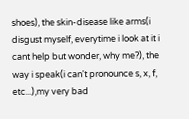shoes), the skin-disease like arms(i disgust myself, everytime i look at it i cant help but wonder, why me?), the way i speak(i can't pronounce s, x, f, etc...),my very bad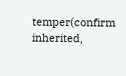temper(confirm inherited,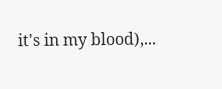it's in my blood),...